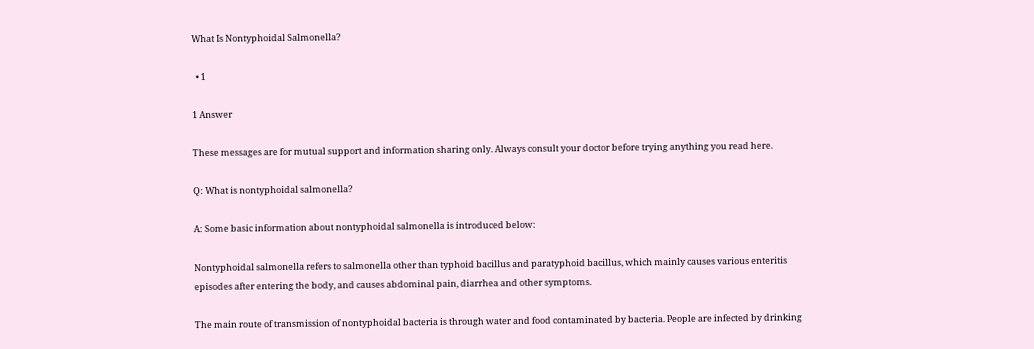What Is Nontyphoidal Salmonella?

  • 1

1 Answer

These messages are for mutual support and information sharing only. Always consult your doctor before trying anything you read here.

Q: What is nontyphoidal salmonella?

A: Some basic information about nontyphoidal salmonella is introduced below:

Nontyphoidal salmonella refers to salmonella other than typhoid bacillus and paratyphoid bacillus, which mainly causes various enteritis episodes after entering the body, and causes abdominal pain, diarrhea and other symptoms.

The main route of transmission of nontyphoidal bacteria is through water and food contaminated by bacteria. People are infected by drinking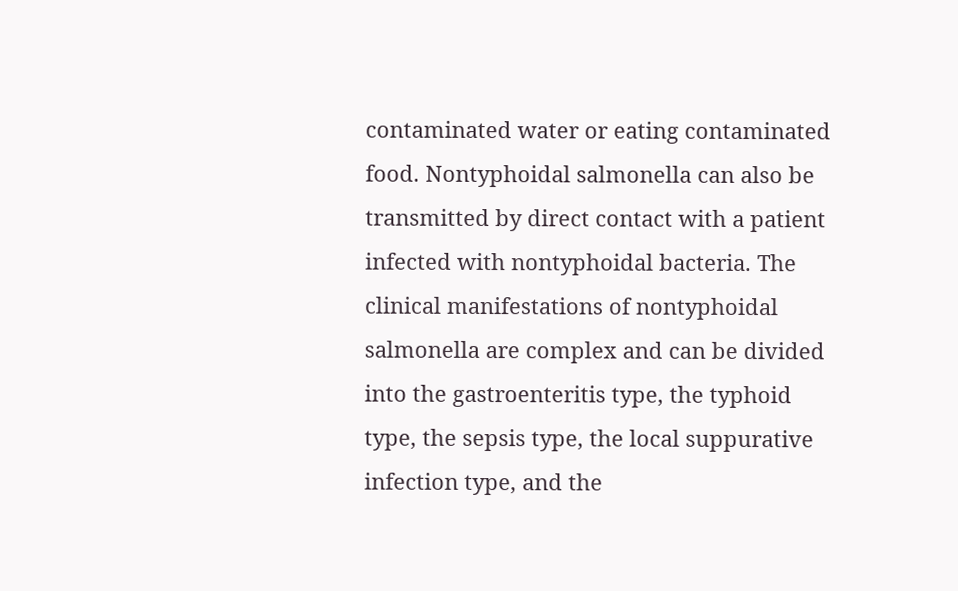contaminated water or eating contaminated food. Nontyphoidal salmonella can also be transmitted by direct contact with a patient infected with nontyphoidal bacteria. The clinical manifestations of nontyphoidal salmonella are complex and can be divided into the gastroenteritis type, the typhoid type, the sepsis type, the local suppurative infection type, and the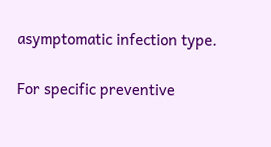asymptomatic infection type.

For specific preventive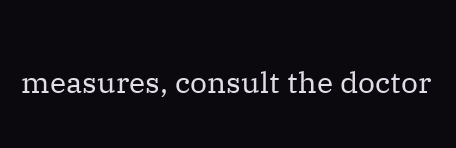measures, consult the doctor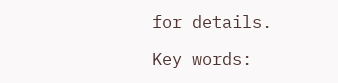for details.

Key words: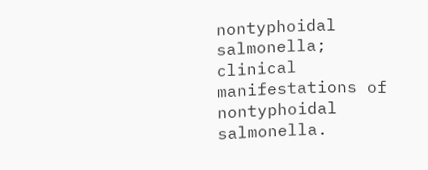nontyphoidal salmonella; clinical manifestations of nontyphoidal salmonella.